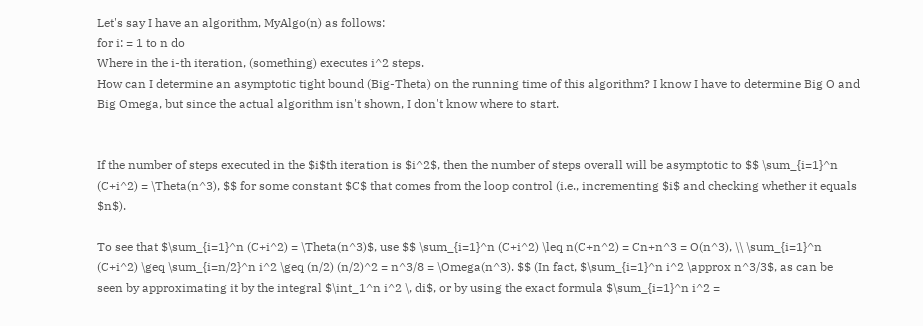Let's say I have an algorithm, MyAlgo(n) as follows:
for i: = 1 to n do
Where in the i-th iteration, (something) executes i^2 steps.
How can I determine an asymptotic tight bound (Big-Theta) on the running time of this algorithm? I know I have to determine Big O and Big Omega, but since the actual algorithm isn't shown, I don't know where to start.


If the number of steps executed in the $i$th iteration is $i^2$, then the number of steps overall will be asymptotic to $$ \sum_{i=1}^n (C+i^2) = \Theta(n^3), $$ for some constant $C$ that comes from the loop control (i.e., incrementing $i$ and checking whether it equals $n$).

To see that $\sum_{i=1}^n (C+i^2) = \Theta(n^3)$, use $$ \sum_{i=1}^n (C+i^2) \leq n(C+n^2) = Cn+n^3 = O(n^3), \\ \sum_{i=1}^n (C+i^2) \geq \sum_{i=n/2}^n i^2 \geq (n/2) (n/2)^2 = n^3/8 = \Omega(n^3). $$ (In fact, $\sum_{i=1}^n i^2 \approx n^3/3$, as can be seen by approximating it by the integral $\int_1^n i^2 \, di$, or by using the exact formula $\sum_{i=1}^n i^2 =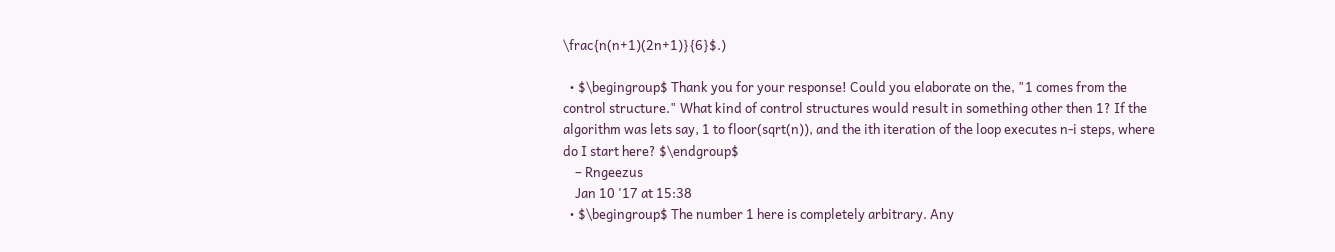\frac{n(n+1)(2n+1)}{6}$.)

  • $\begingroup$ Thank you for your response! Could you elaborate on the, "1 comes from the control structure." What kind of control structures would result in something other then 1? If the algorithm was lets say, 1 to floor(sqrt(n)), and the ith iteration of the loop executes n-i steps, where do I start here? $\endgroup$
    – Rngeezus
    Jan 10 '17 at 15:38
  • $\begingroup$ The number 1 here is completely arbitrary. Any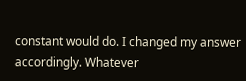constant would do. I changed my answer accordingly. Whatever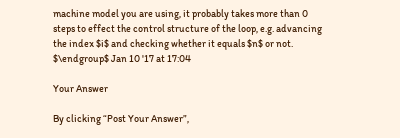machine model you are using, it probably takes more than 0 steps to effect the control structure of the loop, e.g. advancing the index $i$ and checking whether it equals $n$ or not. $\endgroup$ Jan 10 '17 at 17:04

Your Answer

By clicking “Post Your Answer”,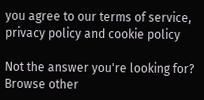you agree to our terms of service, privacy policy and cookie policy

Not the answer you're looking for? Browse other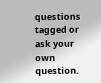questions tagged or ask your own question.